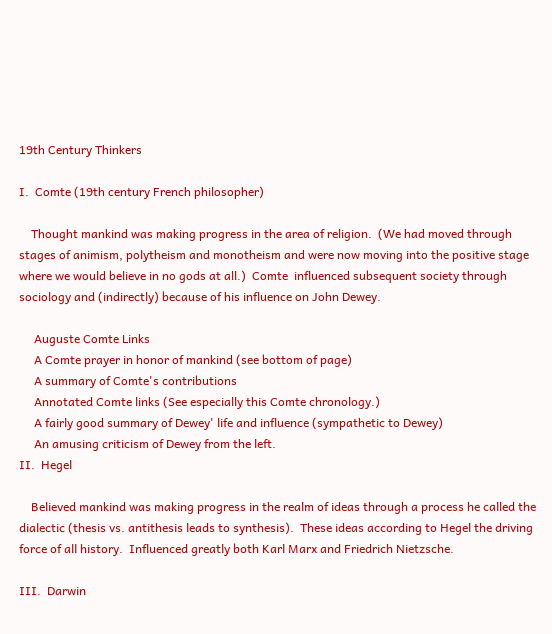19th Century Thinkers

I.  Comte (19th century French philosopher)

    Thought mankind was making progress in the area of religion.  (We had moved through stages of animism, polytheism and monotheism and were now moving into the positive stage where we would believe in no gods at all.)  Comte  influenced subsequent society through sociology and (indirectly) because of his influence on John Dewey.

     Auguste Comte Links
     A Comte prayer in honor of mankind (see bottom of page)
     A summary of Comte's contributions
     Annotated Comte links (See especially this Comte chronology.)
     A fairly good summary of Dewey' life and influence (sympathetic to Dewey)
     An amusing criticism of Dewey from the left.
II.  Hegel

    Believed mankind was making progress in the realm of ideas through a process he called the dialectic (thesis vs. antithesis leads to synthesis).  These ideas according to Hegel the driving force of all history.  Influenced greatly both Karl Marx and Friedrich Nietzsche.

III.  Darwin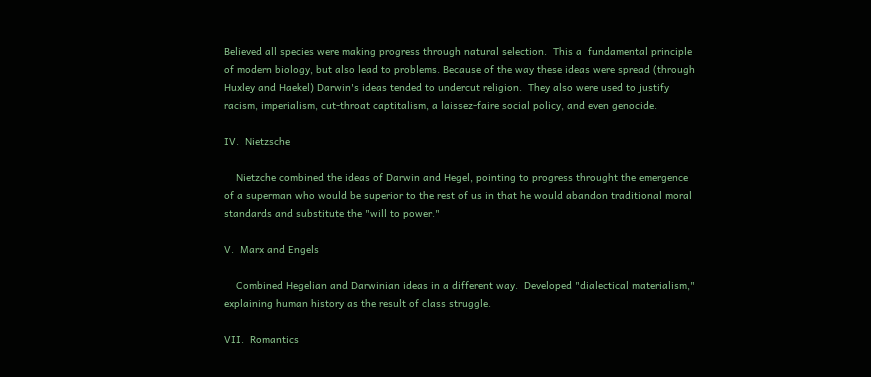Believed all species were making progress through natural selection.  This a  fundamental principle of modern biology, but also lead to problems. Because of the way these ideas were spread (through Huxley and Haekel) Darwin's ideas tended to undercut religion.  They also were used to justify racism, imperialism, cut-throat captitalism, a laissez-faire social policy, and even genocide.

IV.  Nietzsche

    Nietzche combined the ideas of Darwin and Hegel, pointing to progress throught the emergence of a superman who would be superior to the rest of us in that he would abandon traditional moral standards and substitute the "will to power."

V.  Marx and Engels

    Combined Hegelian and Darwinian ideas in a different way.  Developed "dialectical materialism," explaining human history as the result of class struggle.

VII.  Romantics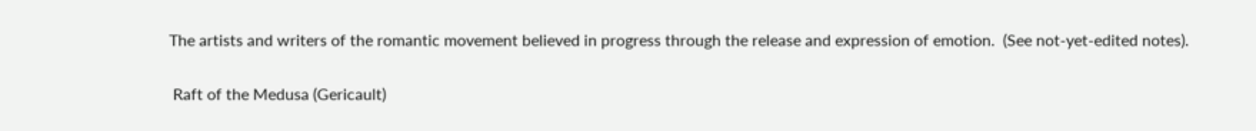The artists and writers of the romantic movement believed in progress through the release and expression of emotion.  (See not-yet-edited notes).


 Raft of the Medusa (Gericault)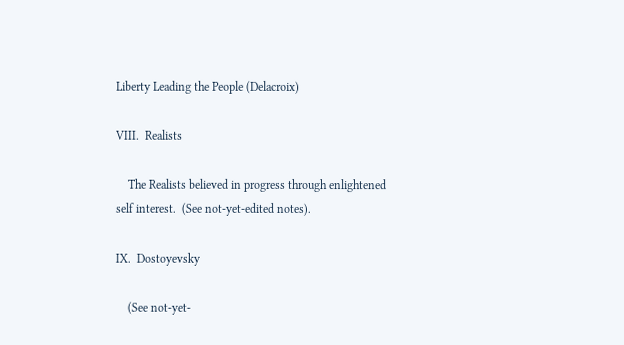Liberty Leading the People (Delacroix)

VIII.  Realists

    The Realists believed in progress through enlightened self interest.  (See not-yet-edited notes).

IX.  Dostoyevsky

    (See not-yet-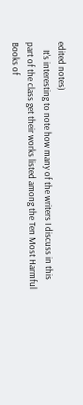edited notes)
    It's interesting to note how many of the writers I discuss in this part of the class get their works listed among the Ten Most Harmful Books of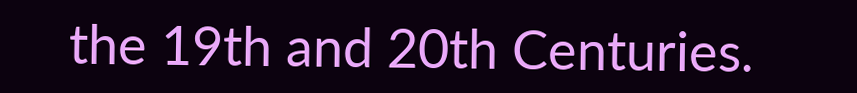the 19th and 20th Centuries.